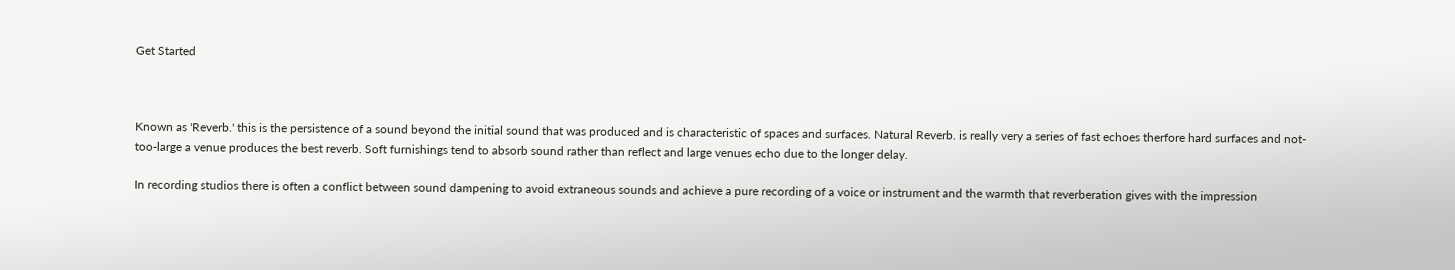Get Started



Known as 'Reverb.' this is the persistence of a sound beyond the initial sound that was produced and is characteristic of spaces and surfaces. Natural Reverb. is really very a series of fast echoes therfore hard surfaces and not-too-large a venue produces the best reverb. Soft furnishings tend to absorb sound rather than reflect and large venues echo due to the longer delay.

In recording studios there is often a conflict between sound dampening to avoid extraneous sounds and achieve a pure recording of a voice or instrument and the warmth that reverberation gives with the impression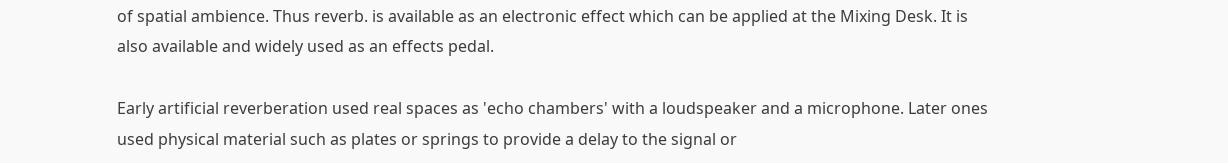of spatial ambience. Thus reverb. is available as an electronic effect which can be applied at the Mixing Desk. It is also available and widely used as an effects pedal.

Early artificial reverberation used real spaces as 'echo chambers' with a loudspeaker and a microphone. Later ones used physical material such as plates or springs to provide a delay to the signal or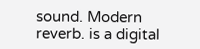sound. Modern reverb. is a digital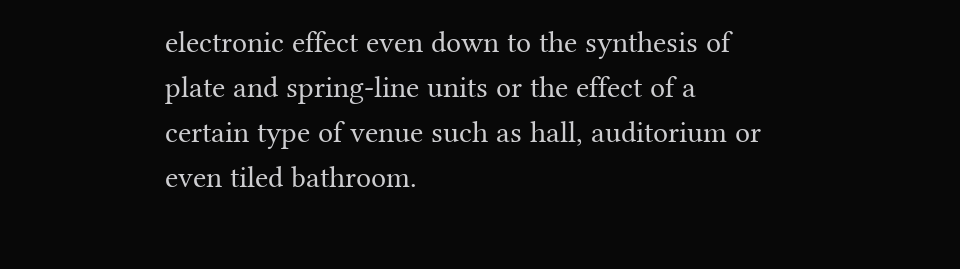electronic effect even down to the synthesis of plate and spring-line units or the effect of a certain type of venue such as hall, auditorium or even tiled bathroom.